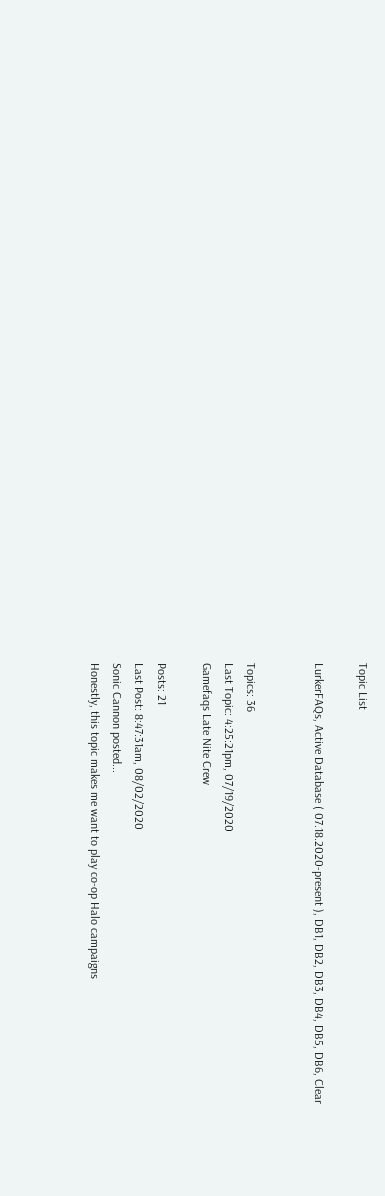Topic List

LurkerFAQs, Active Database ( 07.18.2020-present ), DB1, DB2, DB3, DB4, DB5, DB6, Clear


Topics: 36
Last Topic: 4:25:21pm, 07/19/2020
Gamefaqs Late Nite Crew

Posts: 21
Last Post: 8:47:31am, 08/02/2020
Sonic Cannon posted...
Honestly, this topic makes me want to play co-op Halo campaigns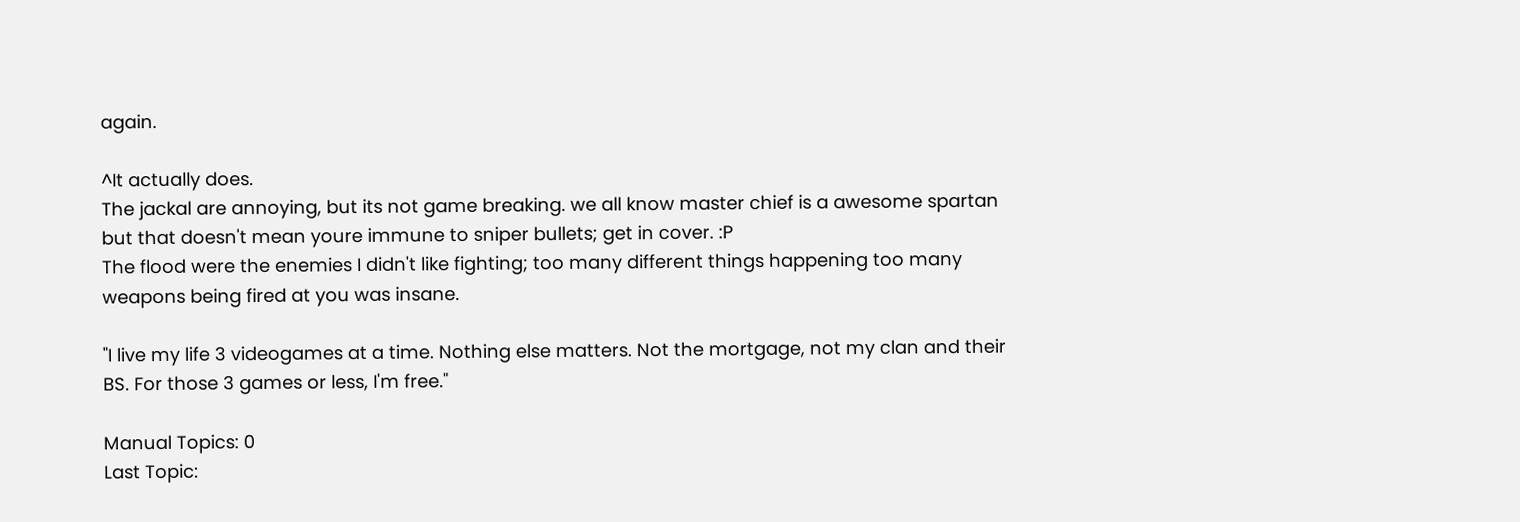again.

^It actually does.
The jackal are annoying, but its not game breaking. we all know master chief is a awesome spartan but that doesn't mean youre immune to sniper bullets; get in cover. :P
The flood were the enemies I didn't like fighting; too many different things happening too many weapons being fired at you was insane.

"I live my life 3 videogames at a time. Nothing else matters. Not the mortgage, not my clan and their BS. For those 3 games or less, I'm free."

Manual Topics: 0
Last Topic: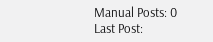Manual Posts: 0
Last Post: